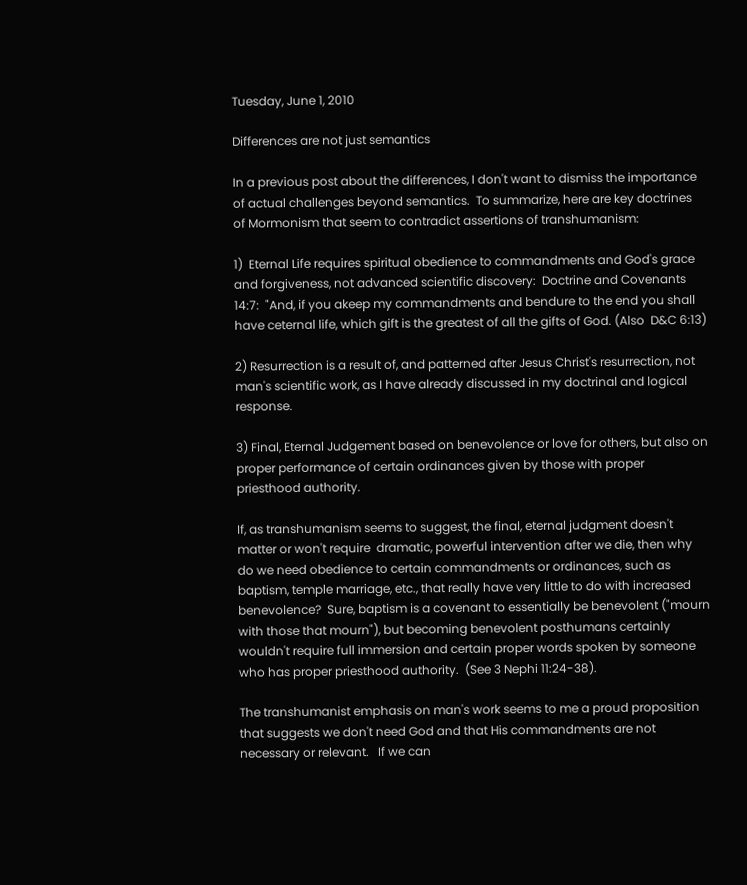Tuesday, June 1, 2010

Differences are not just semantics

In a previous post about the differences, I don't want to dismiss the importance of actual challenges beyond semantics.  To summarize, here are key doctrines of Mormonism that seem to contradict assertions of transhumanism:

1)  Eternal Life requires spiritual obedience to commandments and God's grace and forgiveness, not advanced scientific discovery:  Doctrine and Covenants 14:7:  "And, if you akeep my commandments and bendure to the end you shall have ceternal life, which gift is the greatest of all the gifts of God. (Also  D&C 6:13)

2) Resurrection is a result of, and patterned after Jesus Christ's resurrection, not man's scientific work, as I have already discussed in my doctrinal and logical response.

3) Final, Eternal Judgement based on benevolence or love for others, but also on proper performance of certain ordinances given by those with proper priesthood authority.

If, as transhumanism seems to suggest, the final, eternal judgment doesn't matter or won't require  dramatic, powerful intervention after we die, then why do we need obedience to certain commandments or ordinances, such as baptism, temple marriage, etc., that really have very little to do with increased benevolence?  Sure, baptism is a covenant to essentially be benevolent ("mourn with those that mourn"), but becoming benevolent posthumans certainly wouldn't require full immersion and certain proper words spoken by someone who has proper priesthood authority.  (See 3 Nephi 11:24-38).

The transhumanist emphasis on man's work seems to me a proud proposition that suggests we don't need God and that His commandments are not necessary or relevant.   If we can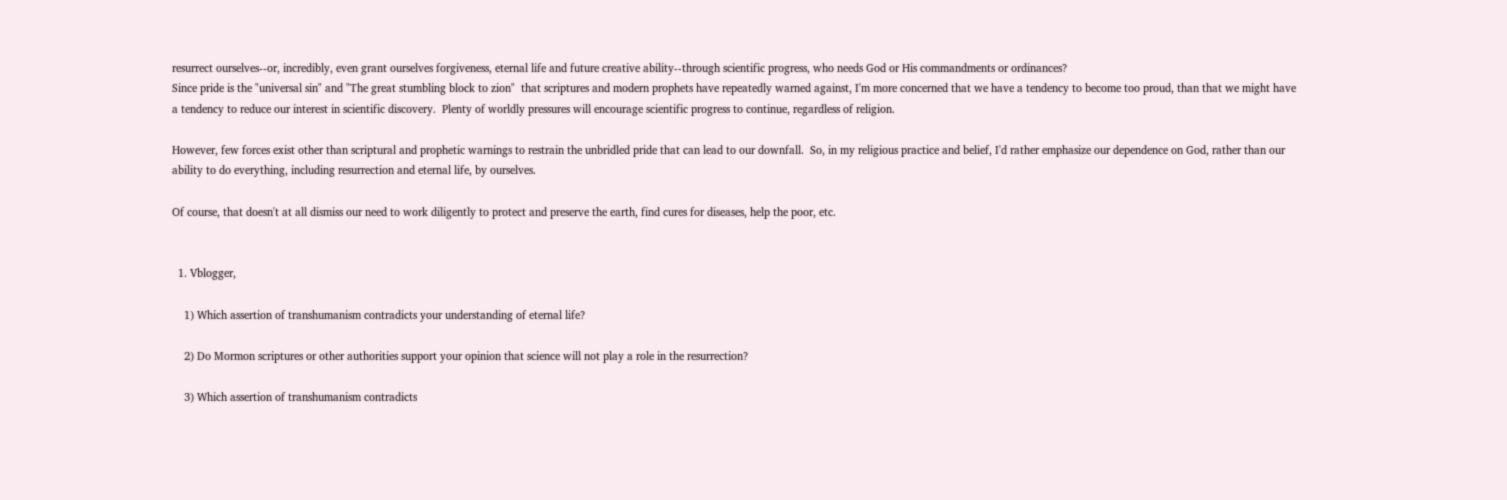resurrect ourselves--or, incredibly, even grant ourselves forgiveness, eternal life and future creative ability--through scientific progress, who needs God or His commandments or ordinances?
Since pride is the "universal sin" and "The great stumbling block to zion"  that scriptures and modern prophets have repeatedly warned against, I'm more concerned that we have a tendency to become too proud, than that we might have a tendency to reduce our interest in scientific discovery.  Plenty of worldly pressures will encourage scientific progress to continue, regardless of religion.

However, few forces exist other than scriptural and prophetic warnings to restrain the unbridled pride that can lead to our downfall.  So, in my religious practice and belief, I'd rather emphasize our dependence on God, rather than our ability to do everything, including resurrection and eternal life, by ourselves.

Of course, that doesn't at all dismiss our need to work diligently to protect and preserve the earth, find cures for diseases, help the poor, etc.


  1. Vblogger,

    1) Which assertion of transhumanism contradicts your understanding of eternal life?

    2) Do Mormon scriptures or other authorities support your opinion that science will not play a role in the resurrection?

    3) Which assertion of transhumanism contradicts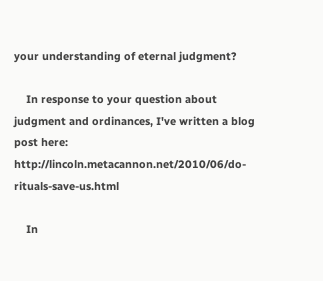your understanding of eternal judgment?

    In response to your question about judgment and ordinances, I've written a blog post here: http://lincoln.metacannon.net/2010/06/do-rituals-save-us.html

    In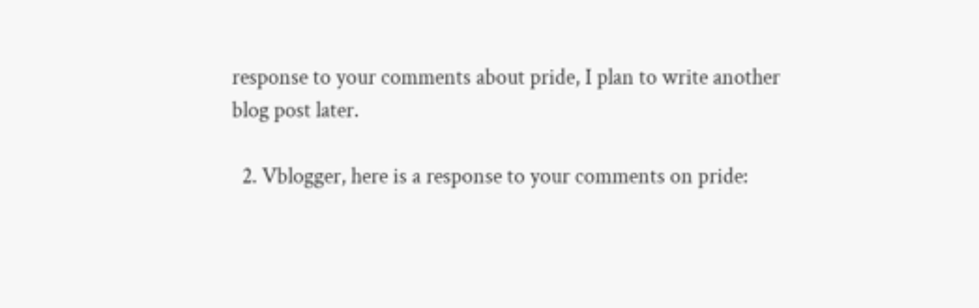response to your comments about pride, I plan to write another blog post later.

  2. Vblogger, here is a response to your comments on pride: